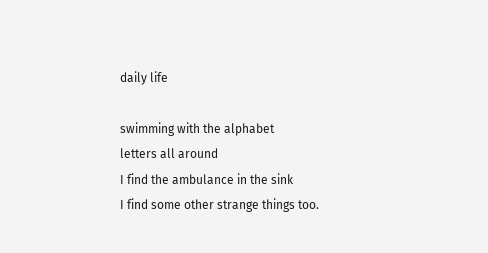daily life

swimming with the alphabet
letters all around
I find the ambulance in the sink
I find some other strange things too.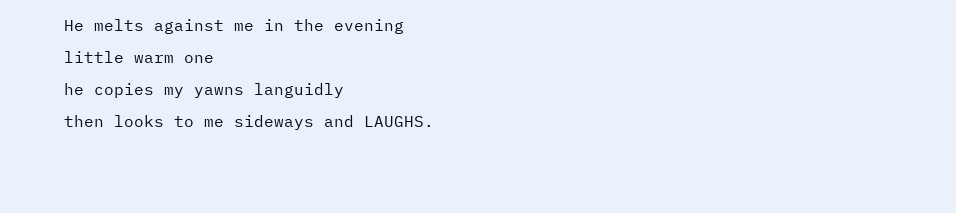He melts against me in the evening
little warm one
he copies my yawns languidly
then looks to me sideways and LAUGHS.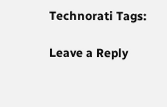Technorati Tags:

Leave a Reply